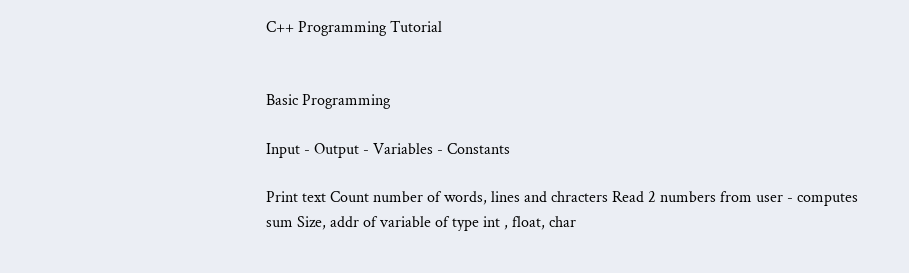C++ Programming Tutorial


Basic Programming

Input - Output - Variables - Constants

Print text Count number of words, lines and chracters Read 2 numbers from user - computes sum Size, addr of variable of type int , float, char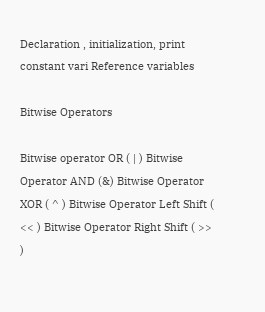Declaration , initialization, print constant vari Reference variables

Bitwise Operators

Bitwise operator OR ( | ) Bitwise Operator AND (&) Bitwise Operator XOR ( ^ ) Bitwise Operator Left Shift ( << ) Bitwise Operator Right Shift ( >> )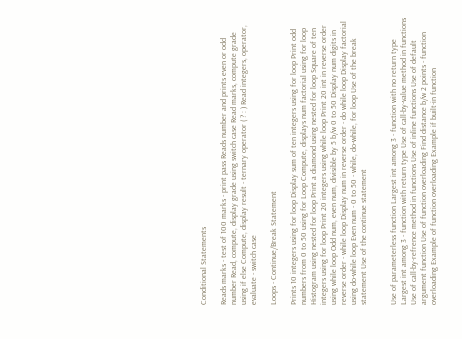Conditional Statements

Reads marks - test of 100 marks - print pass Reads number and prints even or odd number Read, compute, display grade using switch case Read marks, compute grade using if else Compute, display result - ternary operator ( ? : ) Read integers, operator, evaluate - switch case

Loops - Continue/Break Statement

Prints 10 integers using for loop Display sum of ten integers using for loop Print odd numbers from 0 to 50 using for Loop Compute, displays num factorial using for loop Histogram using nested for loop Print a diamond using nested for loop Square of ten integers using for loop Print 20 integers using while loop Print 20 int in reverse order using while loop Odd num, even num, divisible by 5 b/w 0 to 50 Display num digits in reverse order - while loop Display num in reverse order - do while loop Display factorial using do-while loop Even num - 0 to 50 - while, do-while, for loop Use of the break statement Use of the continue statement


Use of parameterless function Largest int among 3 - function with no return type Largest int among 3 - function with return type Use of call-by-value method in functions Use of call-by-refrence method in functions Use of inline functions Use of default argument function Use of function overloading Find distance b/w 2 points - function overloading Example of function overloading Example if built-in function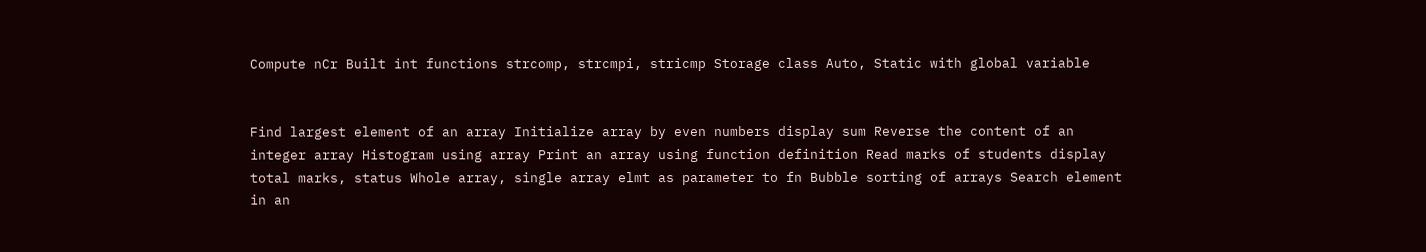Compute nCr Built int functions strcomp, strcmpi, stricmp Storage class Auto, Static with global variable


Find largest element of an array Initialize array by even numbers display sum Reverse the content of an integer array Histogram using array Print an array using function definition Read marks of students display total marks, status Whole array, single array elmt as parameter to fn Bubble sorting of arrays Search element in an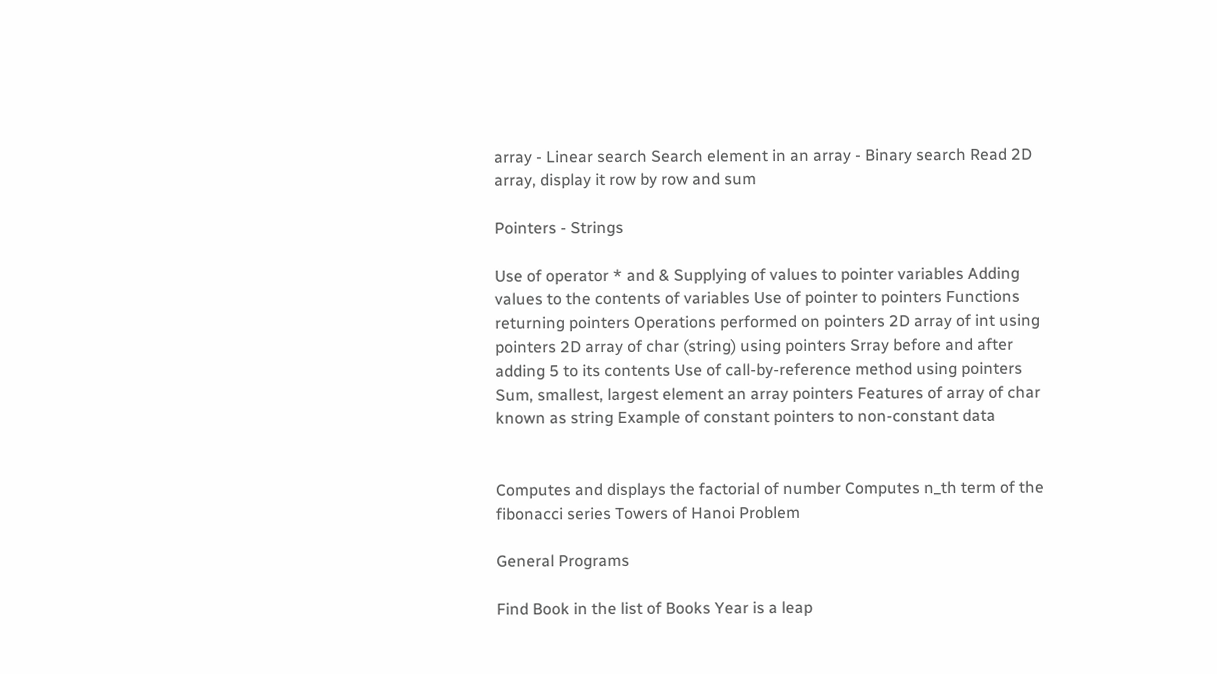array - Linear search Search element in an array - Binary search Read 2D array, display it row by row and sum

Pointers - Strings

Use of operator * and & Supplying of values to pointer variables Adding values to the contents of variables Use of pointer to pointers Functions returning pointers Operations performed on pointers 2D array of int using pointers 2D array of char (string) using pointers Srray before and after adding 5 to its contents Use of call-by-reference method using pointers Sum, smallest, largest element an array pointers Features of array of char known as string Example of constant pointers to non-constant data


Computes and displays the factorial of number Computes n_th term of the fibonacci series Towers of Hanoi Problem

General Programs

Find Book in the list of Books Year is a leap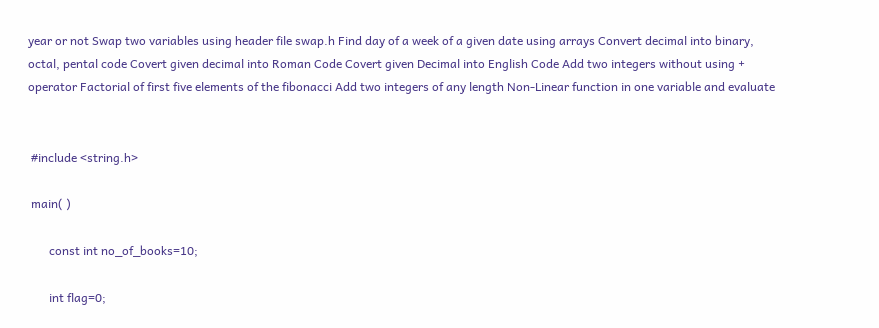year or not Swap two variables using header file swap.h Find day of a week of a given date using arrays Convert decimal into binary, octal, pental code Covert given decimal into Roman Code Covert given Decimal into English Code Add two integers without using + operator Factorial of first five elements of the fibonacci Add two integers of any length Non-Linear function in one variable and evaluate


 #include <string.h>

 main( )

       const int no_of_books=10;

       int flag=0;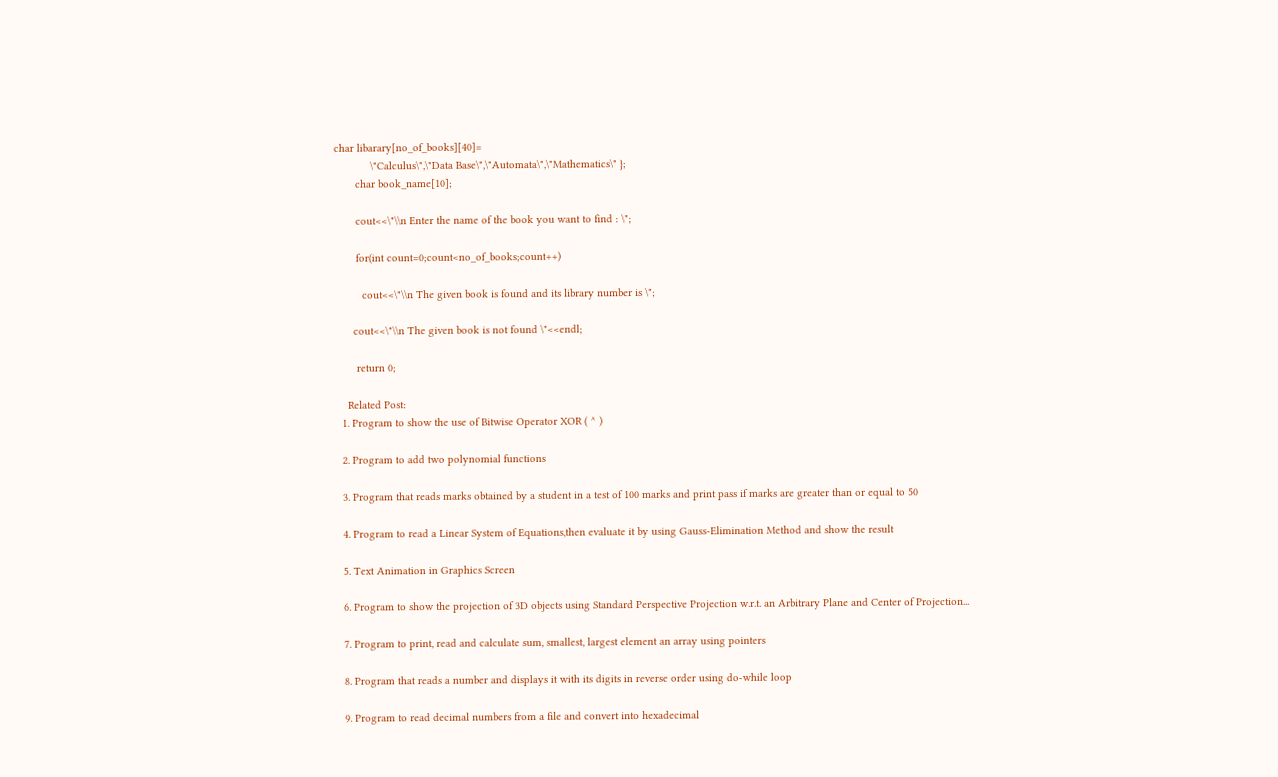char libarary[no_of_books][40]=
            \"Calculus\",\"Data Base\",\"Automata\",\"Mathematics\" };
       char book_name[10];

       cout<<\"\\n Enter the name of the book you want to find : \";

       for(int count=0;count<no_of_books;count++)

         cout<<\"\\n The given book is found and its library number is \";

      cout<<\"\\n The given book is not found \"<<endl;

       return 0;

    Related Post:
  1. Program to show the use of Bitwise Operator XOR ( ^ )

  2. Program to add two polynomial functions

  3. Program that reads marks obtained by a student in a test of 100 marks and print pass if marks are greater than or equal to 50

  4. Program to read a Linear System of Equations,then evaluate it by using Gauss-Elimination Method and show the result

  5. Text Animation in Graphics Screen

  6. Program to show the projection of 3D objects using Standard Perspective Projection w.r.t. an Arbitrary Plane and Center of Projection...

  7. Program to print, read and calculate sum, smallest, largest element an array using pointers

  8. Program that reads a number and displays it with its digits in reverse order using do-while loop

  9. Program to read decimal numbers from a file and convert into hexadecimal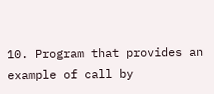10. Program that provides an example of call by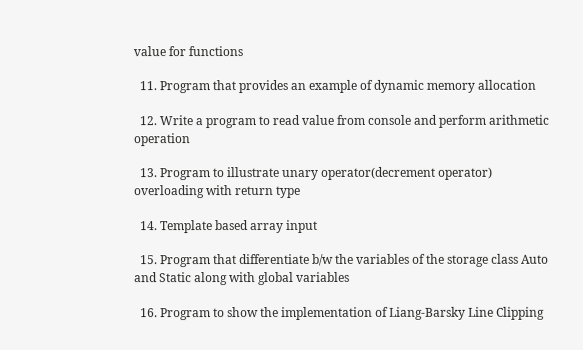value for functions

  11. Program that provides an example of dynamic memory allocation

  12. Write a program to read value from console and perform arithmetic operation

  13. Program to illustrate unary operator(decrement operator) overloading with return type

  14. Template based array input

  15. Program that differentiate b/w the variables of the storage class Auto and Static along with global variables

  16. Program to show the implementation of Liang-Barsky Line Clipping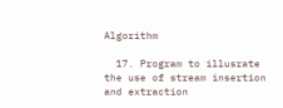Algorithm

  17. Program to illusrate the use of stream insertion and extraction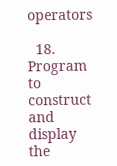operators

  18. Program to construct and display the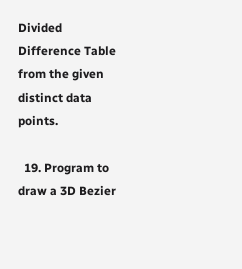Divided Difference Table from the given distinct data points.

  19. Program to draw a 3D Bezier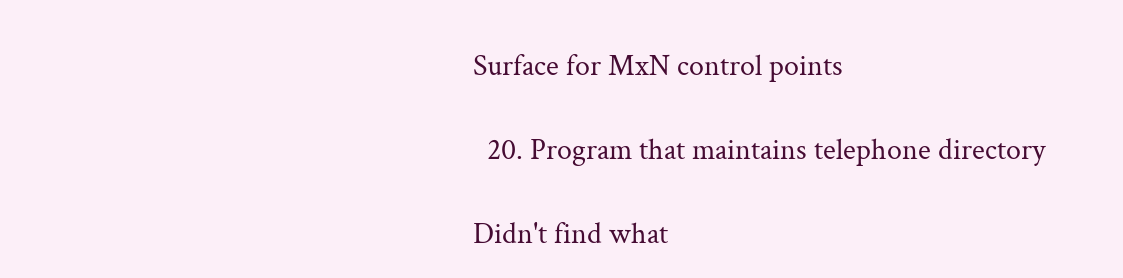Surface for MxN control points

  20. Program that maintains telephone directory

Didn't find what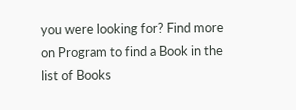you were looking for? Find more on Program to find a Book in the list of Books